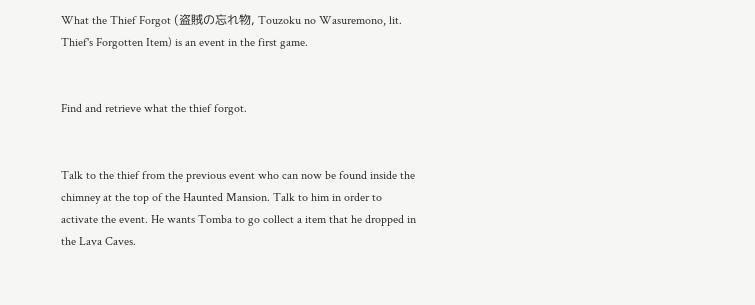What the Thief Forgot (盗賊の忘れ物, Touzoku no Wasuremono, lit. Thief's Forgotten Item) is an event in the first game.


Find and retrieve what the thief forgot.


Talk to the thief from the previous event who can now be found inside the chimney at the top of the Haunted Mansion. Talk to him in order to activate the event. He wants Tomba to go collect a item that he dropped in the Lava Caves.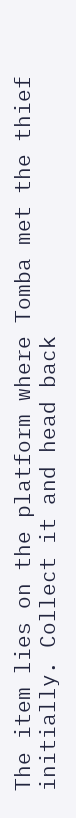The item lies on the platform where Tomba met the thief initially. Collect it and head back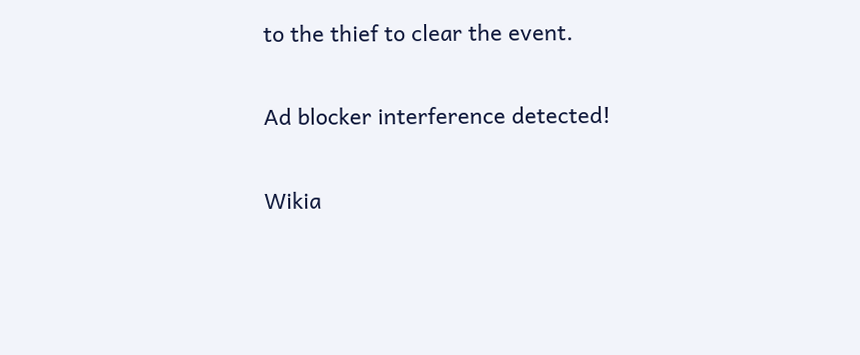to the thief to clear the event.

Ad blocker interference detected!

Wikia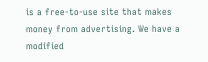is a free-to-use site that makes money from advertising. We have a modified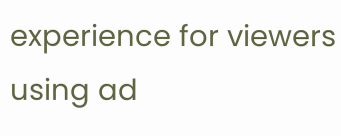experience for viewers using ad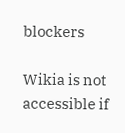blockers

Wikia is not accessible if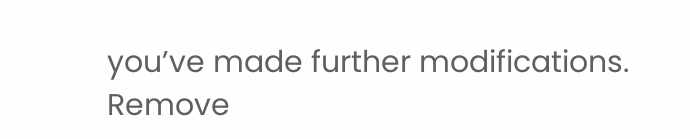you’ve made further modifications. Remove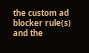the custom ad blocker rule(s) and the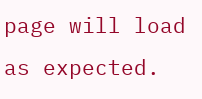page will load as expected.